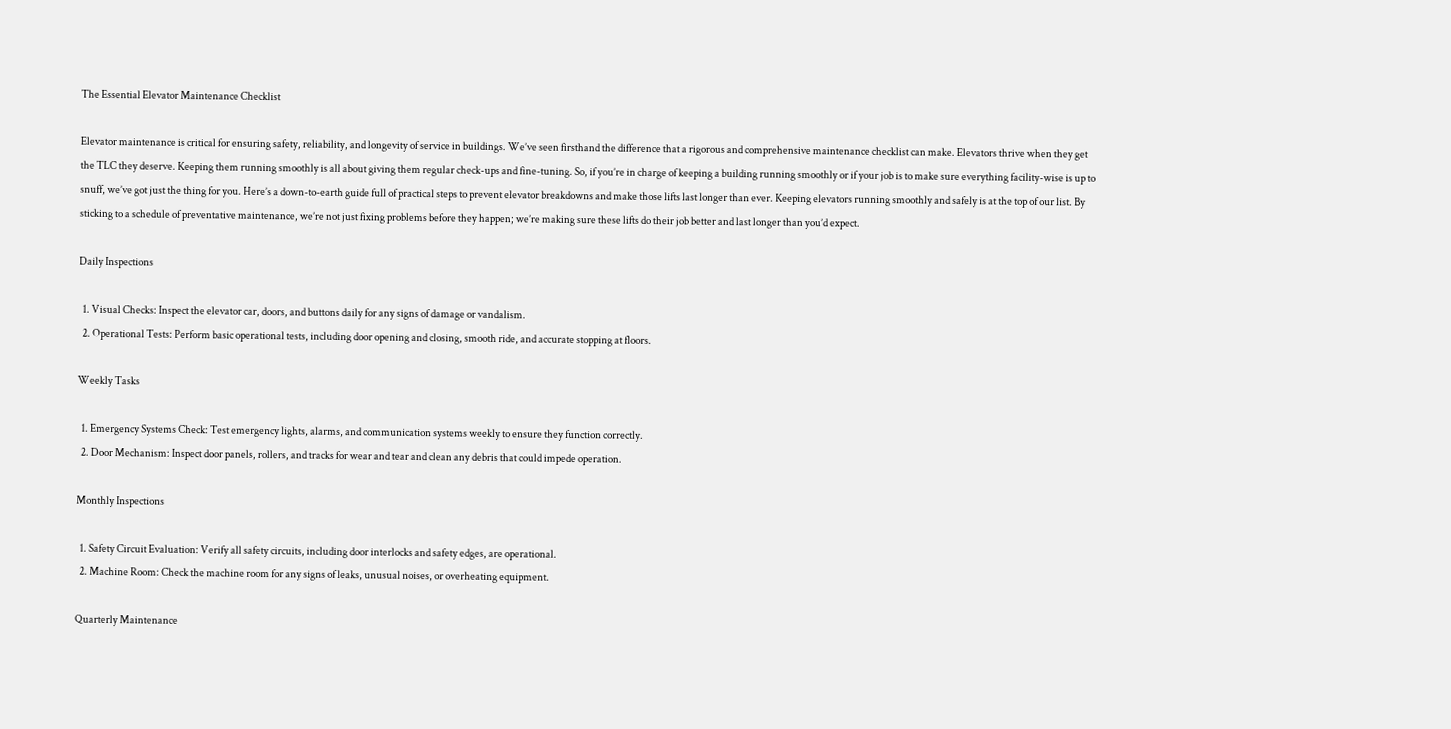The Essential Elevator Maintenance Checklist

Elevator maintenance is critical for ensuring safety, reliability, and longevity of service in buildings. We’ve seen firsthand the difference that a rigorous and comprehensive maintenance checklist can make. Elevators thrive when they get the TLC they deserve. Keeping them running smoothly is all about giving them regular check-ups and fine-tuning. So, if you’re in charge of keeping a building running smoothly or if your job is to make sure everything facility-wise is up to snuff, we’ve got just the thing for you. Here’s a down-to-earth guide full of practical steps to prevent elevator breakdowns and make those lifts last longer than ever. Keeping elevators running smoothly and safely is at the top of our list. By sticking to a schedule of preventative maintenance, we’re not just fixing problems before they happen; we’re making sure these lifts do their job better and last longer than you’d expect.

Daily Inspections

  1. Visual Checks: Inspect the elevator car, doors, and buttons daily for any signs of damage or vandalism.
  2. Operational Tests: Perform basic operational tests, including door opening and closing, smooth ride, and accurate stopping at floors.

Weekly Tasks

  1. Emergency Systems Check: Test emergency lights, alarms, and communication systems weekly to ensure they function correctly.
  2. Door Mechanism: Inspect door panels, rollers, and tracks for wear and tear and clean any debris that could impede operation.

Monthly Inspections

  1. Safety Circuit Evaluation: Verify all safety circuits, including door interlocks and safety edges, are operational.
  2. Machine Room: Check the machine room for any signs of leaks, unusual noises, or overheating equipment.

Quarterly Maintenance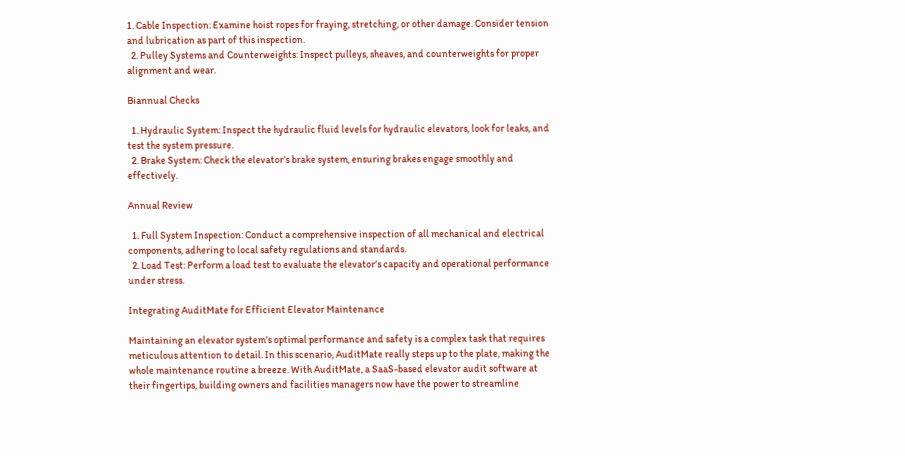1. Cable Inspection: Examine hoist ropes for fraying, stretching, or other damage. Consider tension and lubrication as part of this inspection.
  2. Pulley Systems and Counterweights: Inspect pulleys, sheaves, and counterweights for proper alignment and wear.

Biannual Checks

  1. Hydraulic System: Inspect the hydraulic fluid levels for hydraulic elevators, look for leaks, and test the system pressure.
  2. Brake System: Check the elevator’s brake system, ensuring brakes engage smoothly and effectively.

Annual Review

  1. Full System Inspection: Conduct a comprehensive inspection of all mechanical and electrical components, adhering to local safety regulations and standards.
  2. Load Test: Perform a load test to evaluate the elevator’s capacity and operational performance under stress.

Integrating AuditMate for Efficient Elevator Maintenance

Maintaining an elevator system’s optimal performance and safety is a complex task that requires meticulous attention to detail. In this scenario, AuditMate really steps up to the plate, making the whole maintenance routine a breeze. With AuditMate, a SaaS-based elevator audit software at their fingertips, building owners and facilities managers now have the power to streamline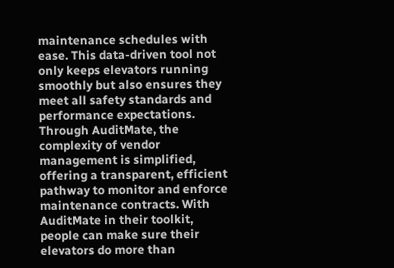maintenance schedules with ease. This data-driven tool not only keeps elevators running smoothly but also ensures they meet all safety standards and performance expectations. Through AuditMate, the complexity of vendor management is simplified, offering a transparent, efficient pathway to monitor and enforce maintenance contracts. With AuditMate in their toolkit, people can make sure their elevators do more than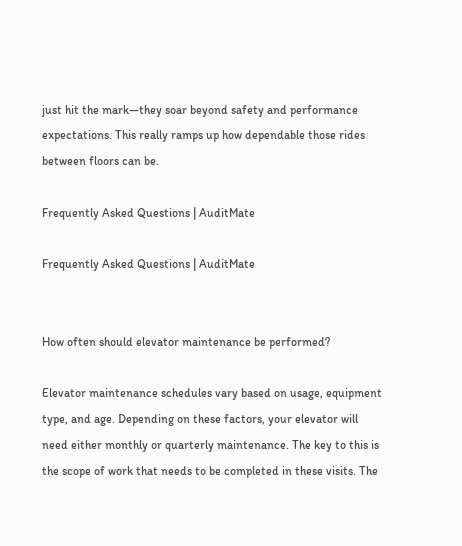just hit the mark—they soar beyond safety and performance expectations. This really ramps up how dependable those rides between floors can be.

Frequently Asked Questions | AuditMate

Frequently Asked Questions | AuditMate


How often should elevator maintenance be performed?

Elevator maintenance schedules vary based on usage, equipment type, and age. Depending on these factors, your elevator will need either monthly or quarterly maintenance. The key to this is the scope of work that needs to be completed in these visits. The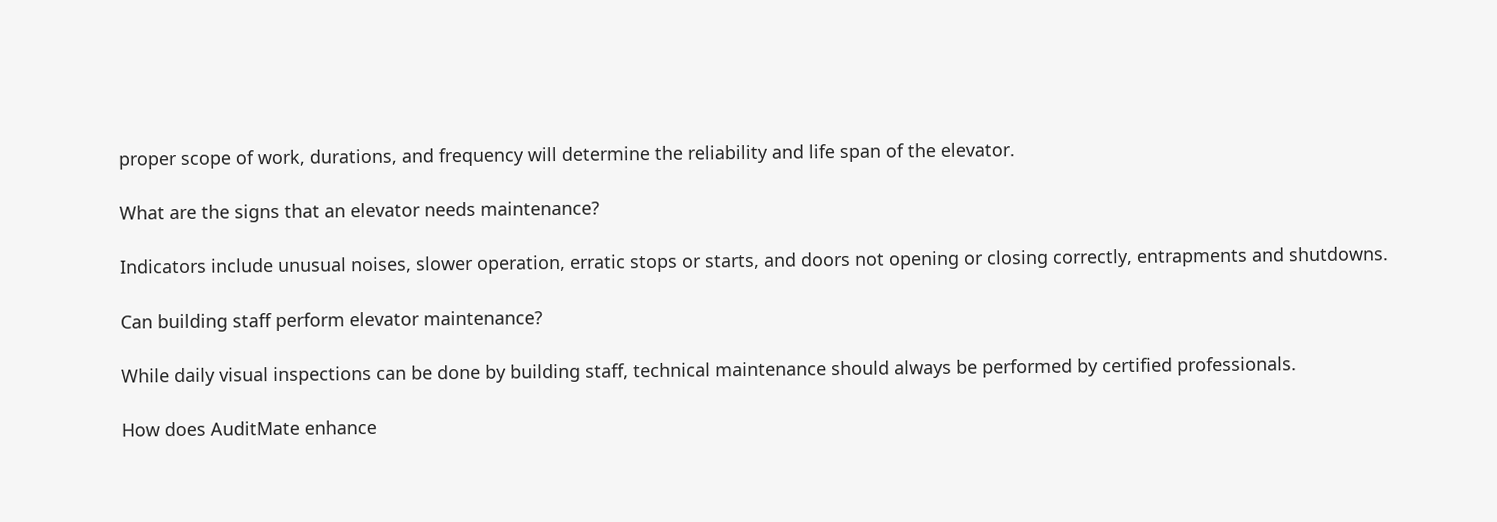proper scope of work, durations, and frequency will determine the reliability and life span of the elevator.

What are the signs that an elevator needs maintenance?

Indicators include unusual noises, slower operation, erratic stops or starts, and doors not opening or closing correctly, entrapments and shutdowns.

Can building staff perform elevator maintenance?

While daily visual inspections can be done by building staff, technical maintenance should always be performed by certified professionals.

How does AuditMate enhance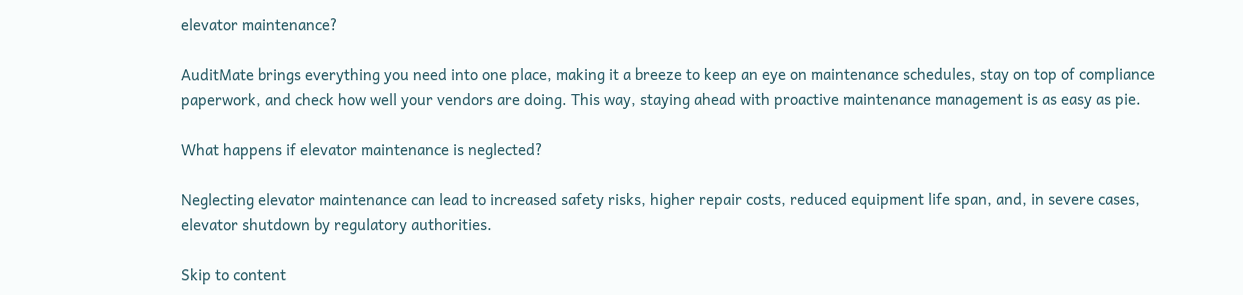elevator maintenance?

AuditMate brings everything you need into one place, making it a breeze to keep an eye on maintenance schedules, stay on top of compliance paperwork, and check how well your vendors are doing. This way, staying ahead with proactive maintenance management is as easy as pie.

What happens if elevator maintenance is neglected?

Neglecting elevator maintenance can lead to increased safety risks, higher repair costs, reduced equipment life span, and, in severe cases, elevator shutdown by regulatory authorities.

Skip to content